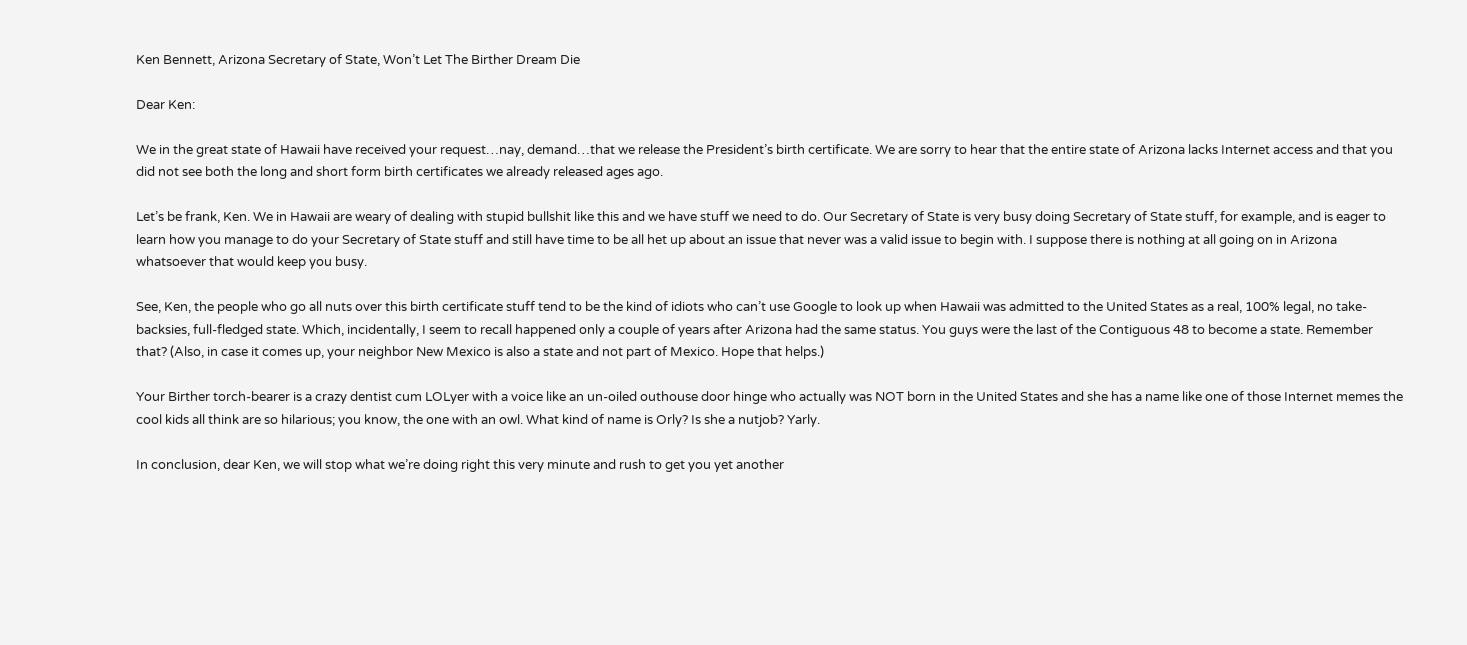Ken Bennett, Arizona Secretary of State, Won’t Let The Birther Dream Die

Dear Ken:

We in the great state of Hawaii have received your request…nay, demand…that we release the President’s birth certificate. We are sorry to hear that the entire state of Arizona lacks Internet access and that you did not see both the long and short form birth certificates we already released ages ago.

Let’s be frank, Ken. We in Hawaii are weary of dealing with stupid bullshit like this and we have stuff we need to do. Our Secretary of State is very busy doing Secretary of State stuff, for example, and is eager to learn how you manage to do your Secretary of State stuff and still have time to be all het up about an issue that never was a valid issue to begin with. I suppose there is nothing at all going on in Arizona whatsoever that would keep you busy.

See, Ken, the people who go all nuts over this birth certificate stuff tend to be the kind of idiots who can’t use Google to look up when Hawaii was admitted to the United States as a real, 100% legal, no take-backsies, full-fledged state. Which, incidentally, I seem to recall happened only a couple of years after Arizona had the same status. You guys were the last of the Contiguous 48 to become a state. Remember that? (Also, in case it comes up, your neighbor New Mexico is also a state and not part of Mexico. Hope that helps.)

Your Birther torch-bearer is a crazy dentist cum LOLyer with a voice like an un-oiled outhouse door hinge who actually was NOT born in the United States and she has a name like one of those Internet memes the cool kids all think are so hilarious; you know, the one with an owl. What kind of name is Orly? Is she a nutjob? Yarly.

In conclusion, dear Ken, we will stop what we’re doing right this very minute and rush to get you yet another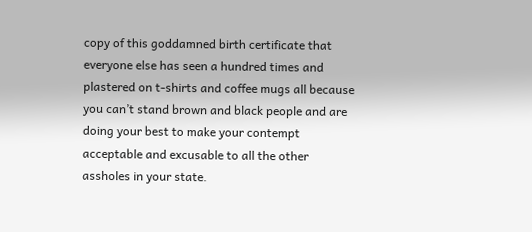copy of this goddamned birth certificate that everyone else has seen a hundred times and plastered on t-shirts and coffee mugs all because you can’t stand brown and black people and are doing your best to make your contempt acceptable and excusable to all the other assholes in your state.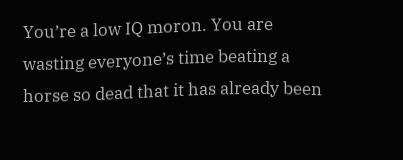You’re a low IQ moron. You are wasting everyone’s time beating a horse so dead that it has already been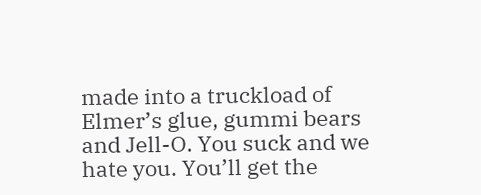made into a truckload of Elmer’s glue, gummi bears and Jell-O. You suck and we hate you. You’ll get the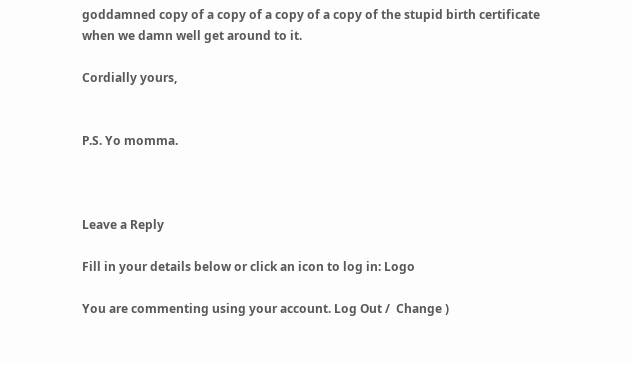goddamned copy of a copy of a copy of a copy of the stupid birth certificate when we damn well get around to it.

Cordially yours,


P.S. Yo momma.



Leave a Reply

Fill in your details below or click an icon to log in: Logo

You are commenting using your account. Log Out /  Change )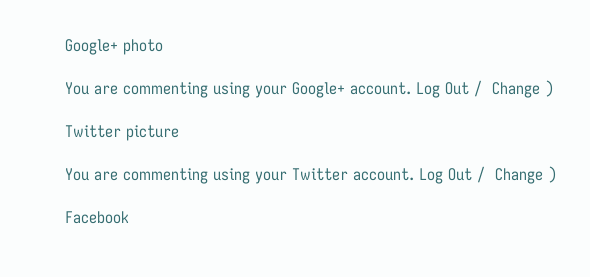Google+ photo

You are commenting using your Google+ account. Log Out /  Change )

Twitter picture

You are commenting using your Twitter account. Log Out /  Change )

Facebook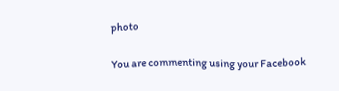photo

You are commenting using your Facebook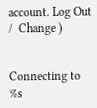account. Log Out /  Change )


Connecting to %s